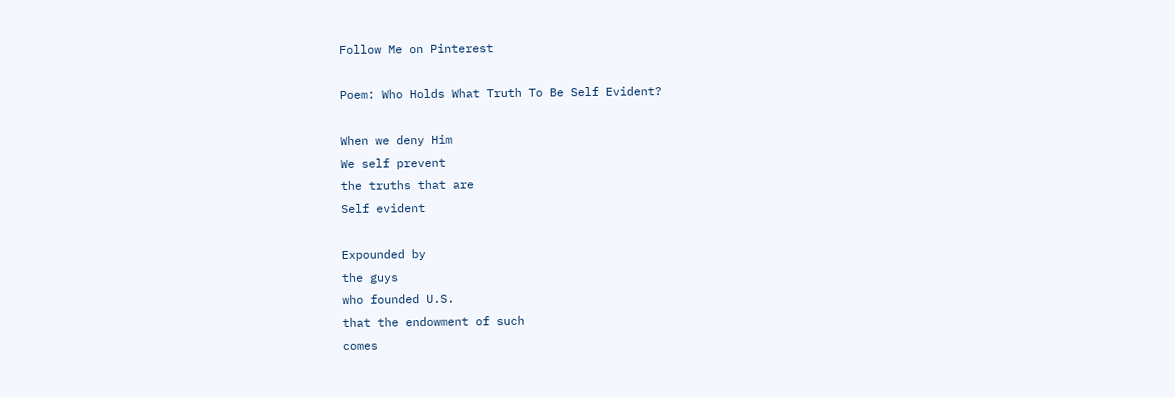Follow Me on Pinterest

Poem: Who Holds What Truth To Be Self Evident?

When we deny Him
We self prevent
the truths that are
Self evident

Expounded by
the guys
who founded U.S.
that the endowment of such
comes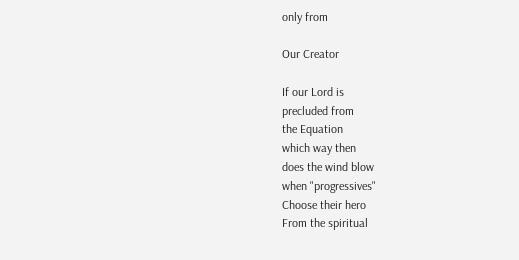only from

Our Creator

If our Lord is
precluded from
the Equation
which way then
does the wind blow
when "progressives"
Choose their hero
From the spiritual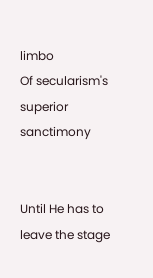limbo
Of secularism's superior sanctimony


Until He has to leave the stage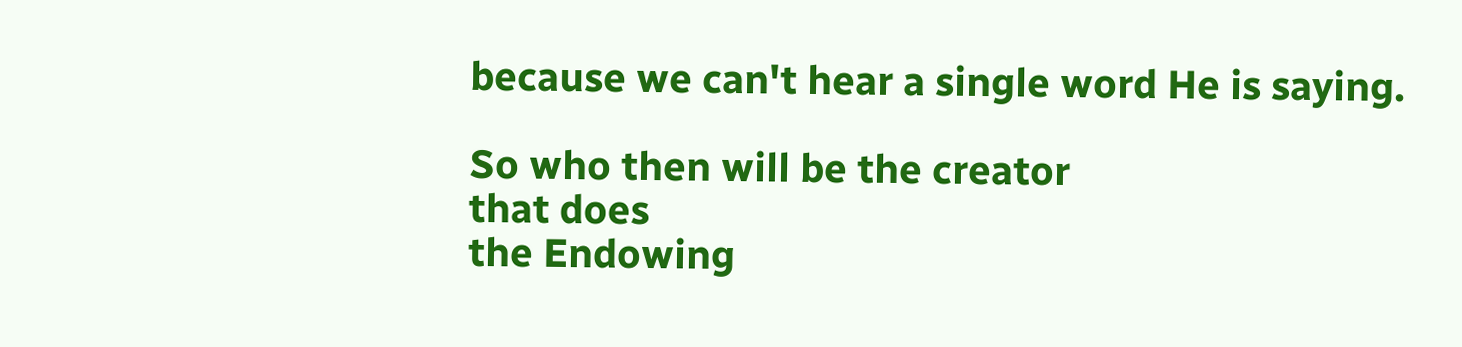because we can't hear a single word He is saying.

So who then will be the creator
that does
the Endowing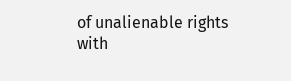of unalienable rights
with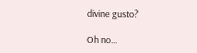divine gusto?

Oh no...